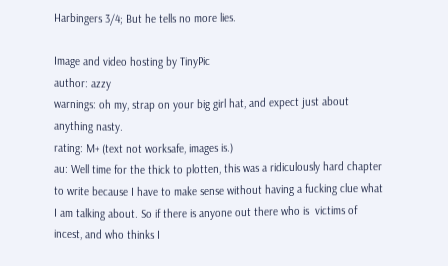Harbingers 3/4; But he tells no more lies.

Image and video hosting by TinyPic
author: azzy
warnings: oh my, strap on your big girl hat, and expect just about anything nasty.
rating: M+ (text not worksafe, images is.)
au: Well time for the thick to plotten, this was a ridiculously hard chapter to write because I have to make sense without having a fucking clue what I am talking about. So if there is anyone out there who is  victims of incest, and who thinks I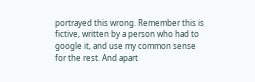portrayed this wrong. Remember this is fictive, written by a person who had to google it, and use my common sense for the rest. And apart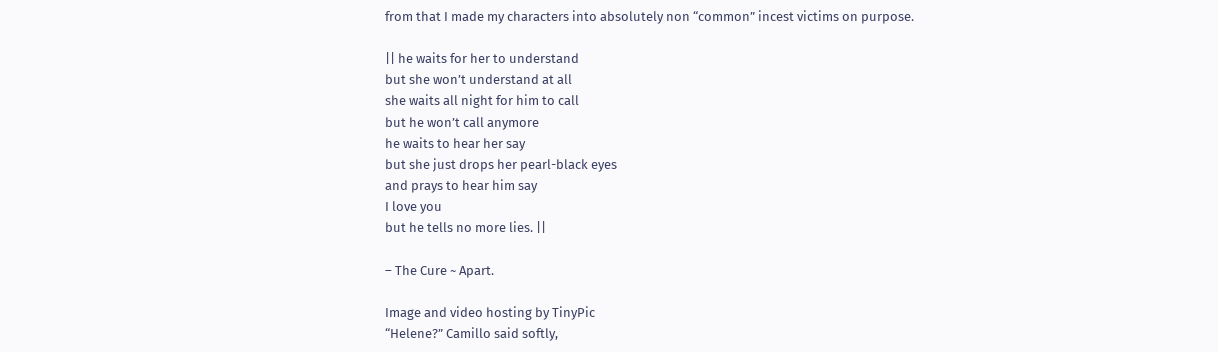from that I made my characters into absolutely non “common” incest victims on purpose.

|| he waits for her to understand
but she won’t understand at all
she waits all night for him to call
but he won’t call anymore
he waits to hear her say
but she just drops her pearl-black eyes
and prays to hear him say
I love you
but he tells no more lies. ||

– The Cure ~ Apart.

Image and video hosting by TinyPic
“Helene?” Camillo said softly,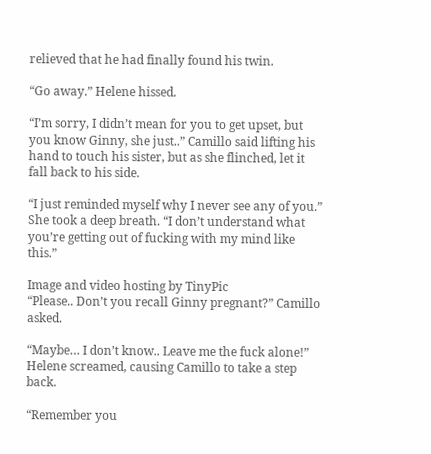relieved that he had finally found his twin.

“Go away.” Helene hissed.

“I’m sorry, I didn’t mean for you to get upset, but you know Ginny, she just..” Camillo said lifting his hand to touch his sister, but as she flinched, let it fall back to his side.

“I just reminded myself why I never see any of you.” She took a deep breath. “I don’t understand what you’re getting out of fucking with my mind like this.”

Image and video hosting by TinyPic
“Please.. Don’t you recall Ginny pregnant?” Camillo asked.

“Maybe… I don’t know.. Leave me the fuck alone!” Helene screamed, causing Camillo to take a step back.

“Remember you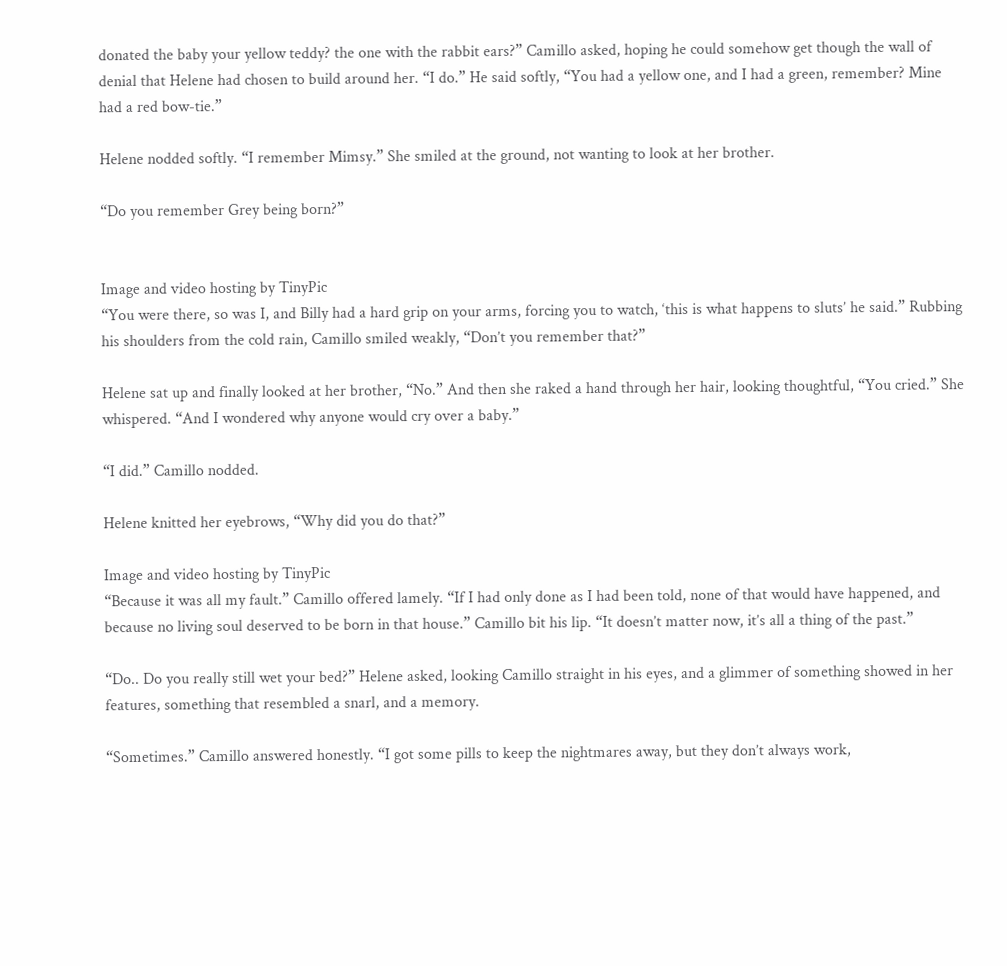donated the baby your yellow teddy? the one with the rabbit ears?” Camillo asked, hoping he could somehow get though the wall of denial that Helene had chosen to build around her. “I do.” He said softly, “You had a yellow one, and I had a green, remember? Mine had a red bow-tie.”

Helene nodded softly. “I remember Mimsy.” She smiled at the ground, not wanting to look at her brother.

“Do you remember Grey being born?”


Image and video hosting by TinyPic
“You were there, so was I, and Billy had a hard grip on your arms, forcing you to watch, ‘this is what happens to sluts’ he said.” Rubbing his shoulders from the cold rain, Camillo smiled weakly, “Don’t you remember that?”

Helene sat up and finally looked at her brother, “No.” And then she raked a hand through her hair, looking thoughtful, “You cried.” She whispered. “And I wondered why anyone would cry over a baby.”

“I did.” Camillo nodded.

Helene knitted her eyebrows, “Why did you do that?”

Image and video hosting by TinyPic
“Because it was all my fault.” Camillo offered lamely. “If I had only done as I had been told, none of that would have happened, and because no living soul deserved to be born in that house.” Camillo bit his lip. “It doesn’t matter now, it’s all a thing of the past.”

“Do.. Do you really still wet your bed?” Helene asked, looking Camillo straight in his eyes, and a glimmer of something showed in her features, something that resembled a snarl, and a memory.

“Sometimes.” Camillo answered honestly. “I got some pills to keep the nightmares away, but they don’t always work,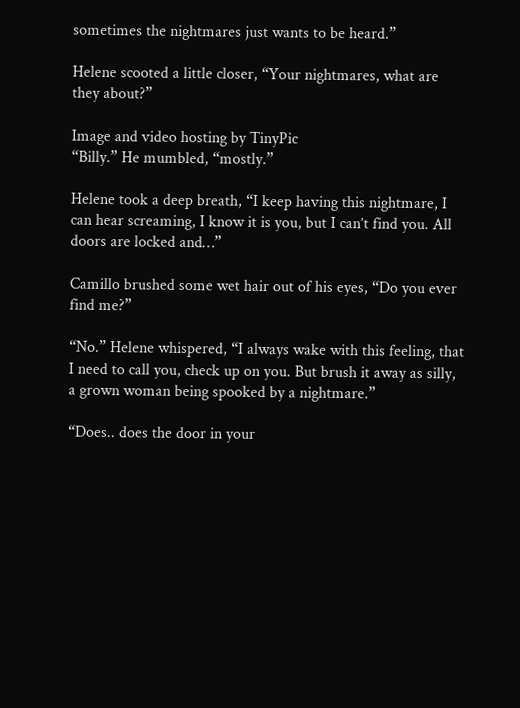sometimes the nightmares just wants to be heard.”

Helene scooted a little closer, “Your nightmares, what are they about?”

Image and video hosting by TinyPic
“Billy.” He mumbled, “mostly.”

Helene took a deep breath, “I keep having this nightmare, I can hear screaming, I know it is you, but I can’t find you. All doors are locked and…”

Camillo brushed some wet hair out of his eyes, “Do you ever find me?”

“No.” Helene whispered, “I always wake with this feeling, that I need to call you, check up on you. But brush it away as silly, a grown woman being spooked by a nightmare.”

“Does.. does the door in your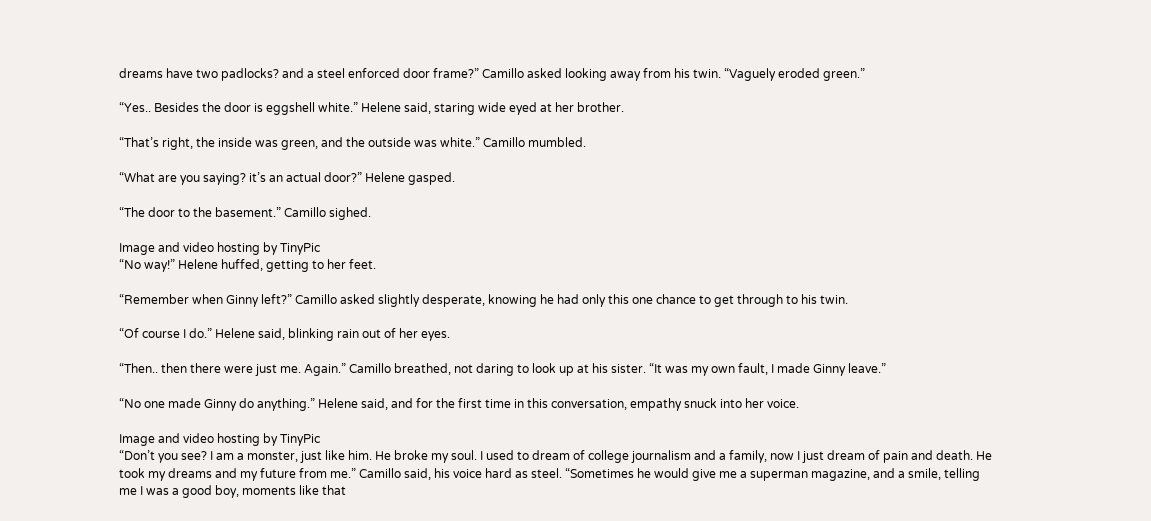dreams have two padlocks? and a steel enforced door frame?” Camillo asked looking away from his twin. “Vaguely eroded green.”

“Yes.. Besides the door is eggshell white.” Helene said, staring wide eyed at her brother.

“That’s right, the inside was green, and the outside was white.” Camillo mumbled.

“What are you saying? it’s an actual door?” Helene gasped.

“The door to the basement.” Camillo sighed.

Image and video hosting by TinyPic
“No way!” Helene huffed, getting to her feet.

“Remember when Ginny left?” Camillo asked slightly desperate, knowing he had only this one chance to get through to his twin.

“Of course I do.” Helene said, blinking rain out of her eyes.

“Then.. then there were just me. Again.” Camillo breathed, not daring to look up at his sister. “It was my own fault, I made Ginny leave.”

“No one made Ginny do anything.” Helene said, and for the first time in this conversation, empathy snuck into her voice.

Image and video hosting by TinyPic
“Don’t you see? I am a monster, just like him. He broke my soul. I used to dream of college journalism and a family, now I just dream of pain and death. He took my dreams and my future from me.” Camillo said, his voice hard as steel. “Sometimes he would give me a superman magazine, and a smile, telling me I was a good boy, moments like that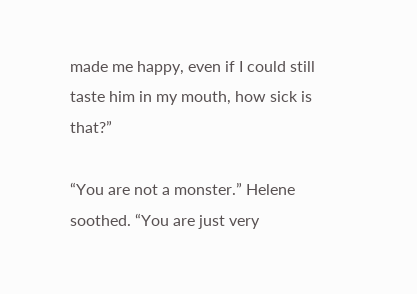made me happy, even if I could still taste him in my mouth, how sick is that?”

“You are not a monster.” Helene soothed. “You are just very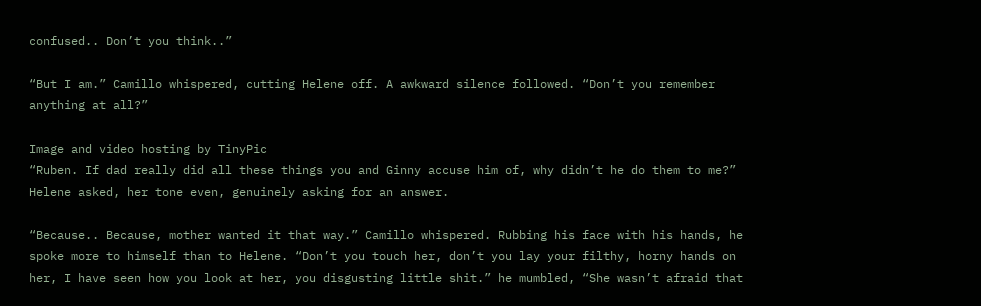confused.. Don’t you think..”

“But I am.” Camillo whispered, cutting Helene off. A awkward silence followed. “Don’t you remember anything at all?”

Image and video hosting by TinyPic
“Ruben. If dad really did all these things you and Ginny accuse him of, why didn’t he do them to me?” Helene asked, her tone even, genuinely asking for an answer.

“Because.. Because, mother wanted it that way.” Camillo whispered. Rubbing his face with his hands, he spoke more to himself than to Helene. “Don’t you touch her, don’t you lay your filthy, horny hands on her, I have seen how you look at her, you disgusting little shit.” he mumbled, “She wasn’t afraid that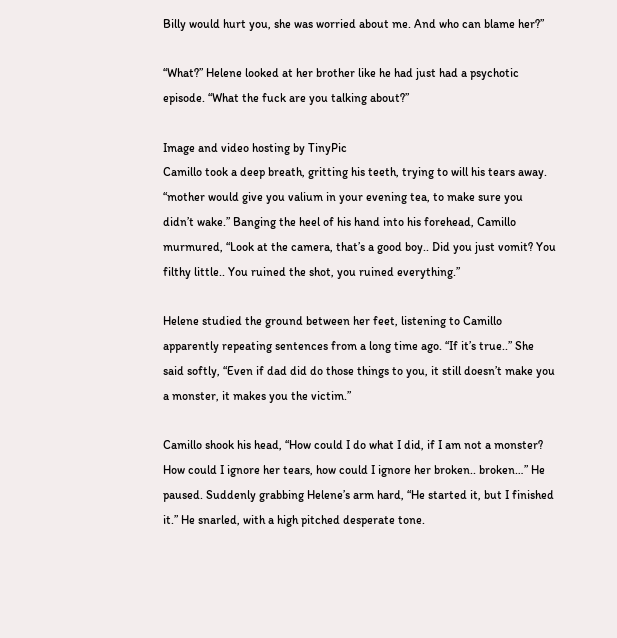Billy would hurt you, she was worried about me. And who can blame her?”

“What?” Helene looked at her brother like he had just had a psychotic episode. “What the fuck are you talking about?”

Image and video hosting by TinyPic
Camillo took a deep breath, gritting his teeth, trying to will his tears away. “mother would give you valium in your evening tea, to make sure you didn’t wake.” Banging the heel of his hand into his forehead, Camillo murmured, “Look at the camera, that’s a good boy.. Did you just vomit? You filthy little.. You ruined the shot, you ruined everything.”

Helene studied the ground between her feet, listening to Camillo apparently repeating sentences from a long time ago. “If it’s true..” She said softly, “Even if dad did do those things to you, it still doesn’t make you a monster, it makes you the victim.”

Camillo shook his head, “How could I do what I did, if I am not a monster? How could I ignore her tears, how could I ignore her broken.. broken…” He paused. Suddenly grabbing Helene’s arm hard, “He started it, but I finished it.” He snarled, with a high pitched desperate tone.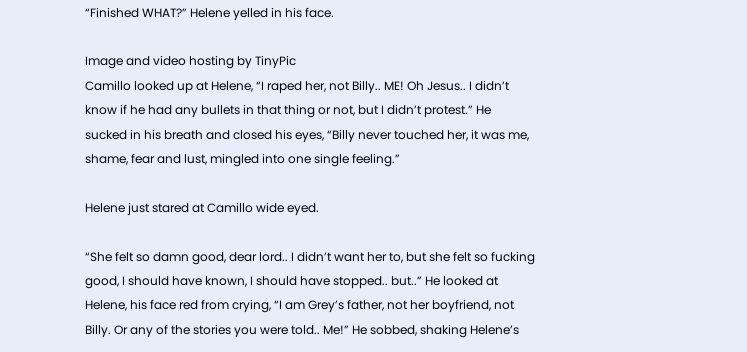“Finished WHAT?” Helene yelled in his face.

Image and video hosting by TinyPic
Camillo looked up at Helene, “I raped her, not Billy.. ME! Oh Jesus.. I didn’t know if he had any bullets in that thing or not, but I didn’t protest.” He sucked in his breath and closed his eyes, “Billy never touched her, it was me, shame, fear and lust, mingled into one single feeling.”

Helene just stared at Camillo wide eyed.

“She felt so damn good, dear lord.. I didn’t want her to, but she felt so fucking good, I should have known, I should have stopped.. but..” He looked at Helene, his face red from crying, “I am Grey’s father, not her boyfriend, not Billy. Or any of the stories you were told.. Me!” He sobbed, shaking Helene’s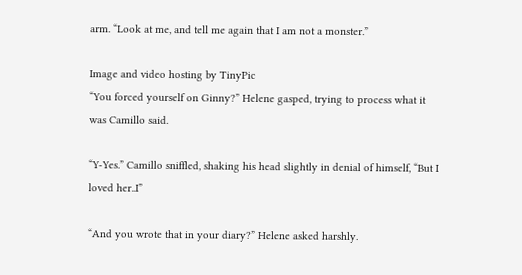arm. “Look at me, and tell me again that I am not a monster.”

Image and video hosting by TinyPic
“You forced yourself on Ginny?” Helene gasped, trying to process what it was Camillo said.

“Y-Yes.” Camillo sniffled, shaking his head slightly in denial of himself, “But I loved her..I”

“And you wrote that in your diary?” Helene asked harshly.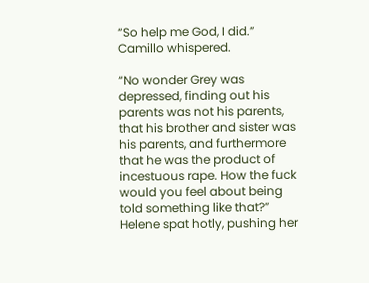“So help me God, I did.” Camillo whispered.

“No wonder Grey was depressed, finding out his parents was not his parents, that his brother and sister was his parents, and furthermore that he was the product of incestuous rape. How the fuck would you feel about being told something like that?” Helene spat hotly, pushing her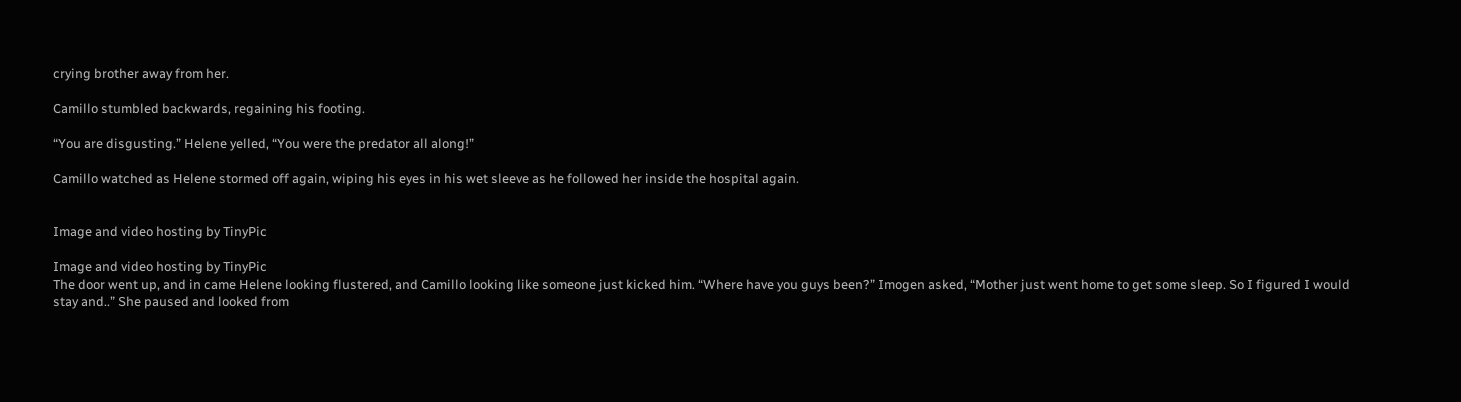crying brother away from her.

Camillo stumbled backwards, regaining his footing.

“You are disgusting.” Helene yelled, “You were the predator all along!”

Camillo watched as Helene stormed off again, wiping his eyes in his wet sleeve as he followed her inside the hospital again.


Image and video hosting by TinyPic

Image and video hosting by TinyPic
The door went up, and in came Helene looking flustered, and Camillo looking like someone just kicked him. “Where have you guys been?” Imogen asked, “Mother just went home to get some sleep. So I figured I would stay and..” She paused and looked from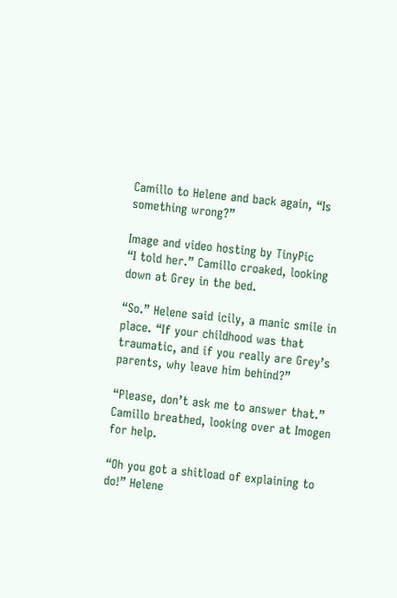Camillo to Helene and back again, “Is something wrong?”

Image and video hosting by TinyPic
“I told her.” Camillo croaked, looking down at Grey in the bed.

“So.” Helene said icily, a manic smile in place. “If your childhood was that traumatic, and if you really are Grey’s parents, why leave him behind?”

“Please, don’t ask me to answer that.” Camillo breathed, looking over at Imogen for help.

“Oh you got a shitload of explaining to do!” Helene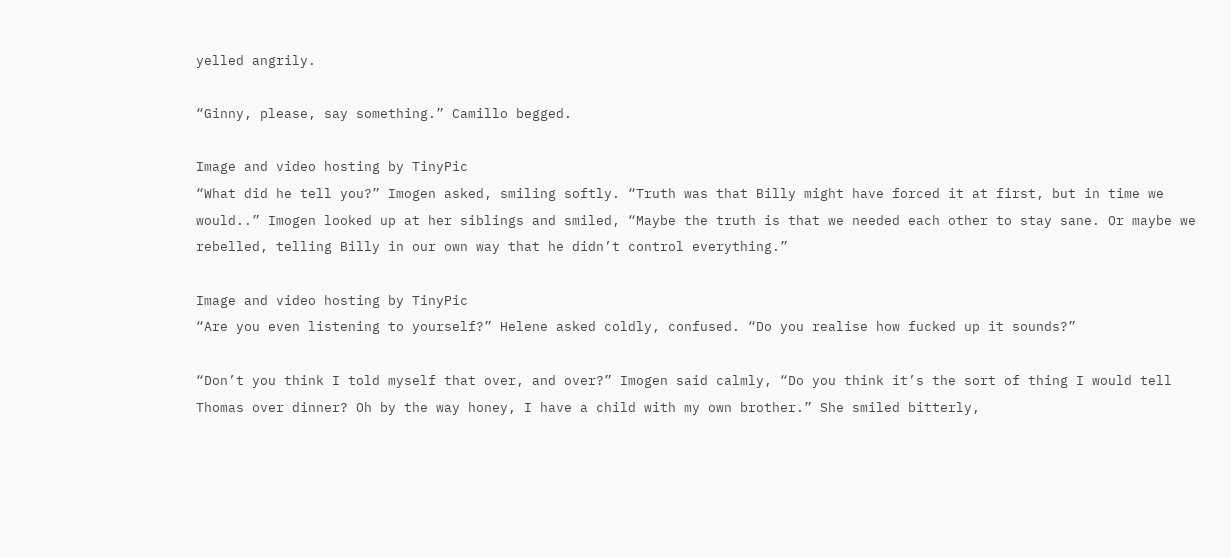yelled angrily.

“Ginny, please, say something.” Camillo begged.

Image and video hosting by TinyPic
“What did he tell you?” Imogen asked, smiling softly. “Truth was that Billy might have forced it at first, but in time we would..” Imogen looked up at her siblings and smiled, “Maybe the truth is that we needed each other to stay sane. Or maybe we rebelled, telling Billy in our own way that he didn’t control everything.”

Image and video hosting by TinyPic
“Are you even listening to yourself?” Helene asked coldly, confused. “Do you realise how fucked up it sounds?”

“Don’t you think I told myself that over, and over?” Imogen said calmly, “Do you think it’s the sort of thing I would tell Thomas over dinner? Oh by the way honey, I have a child with my own brother.” She smiled bitterly,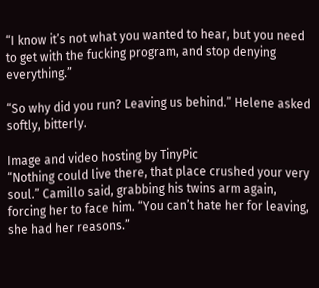“I know it’s not what you wanted to hear, but you need to get with the fucking program, and stop denying everything.”

“So why did you run? Leaving us behind.” Helene asked softly, bitterly.

Image and video hosting by TinyPic
“Nothing could live there, that place crushed your very soul.” Camillo said, grabbing his twins arm again, forcing her to face him. “You can’t hate her for leaving, she had her reasons.”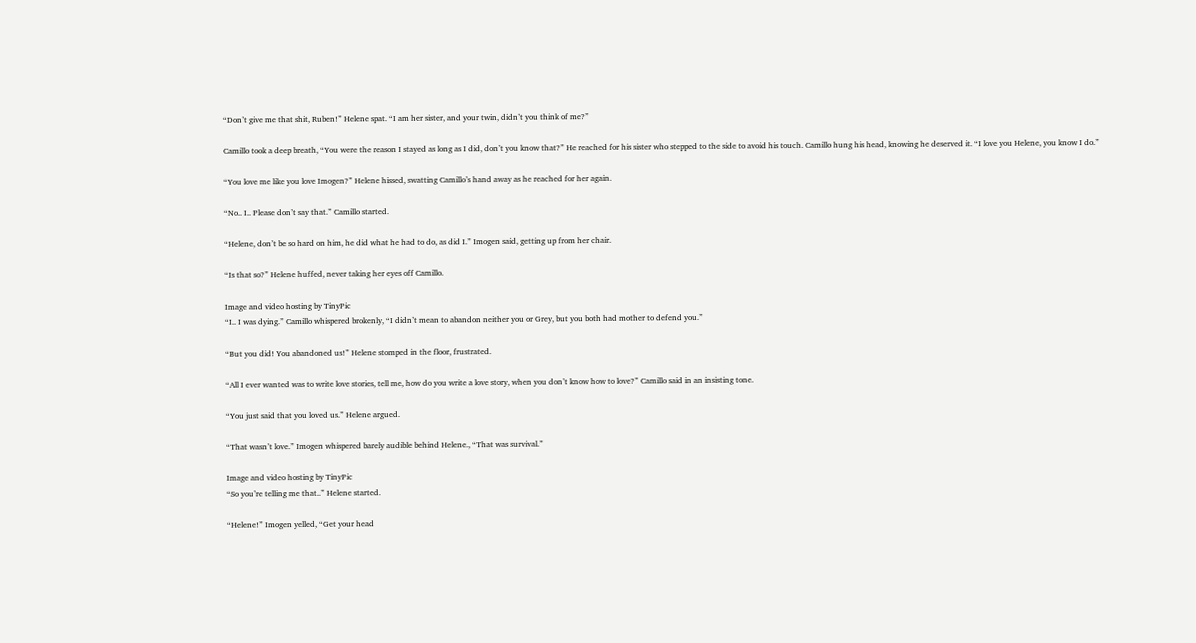“Don’t give me that shit, Ruben!” Helene spat. “I am her sister, and your twin, didn’t you think of me?”

Camillo took a deep breath, “You were the reason I stayed as long as I did, don’t you know that?” He reached for his sister who stepped to the side to avoid his touch. Camillo hung his head, knowing he deserved it. “I love you Helene, you know I do.”

“You love me like you love Imogen?” Helene hissed, swatting Camillo’s hand away as he reached for her again.

“No.. I.. Please don’t say that.” Camillo started.

“Helene, don’t be so hard on him, he did what he had to do, as did I.” Imogen said, getting up from her chair.

“Is that so?” Helene huffed, never taking her eyes off Camillo.

Image and video hosting by TinyPic
“I.. I was dying.” Camillo whispered brokenly, “I didn’t mean to abandon neither you or Grey, but you both had mother to defend you.”

“But you did! You abandoned us!” Helene stomped in the floor, frustrated.

“All I ever wanted was to write love stories, tell me, how do you write a love story, when you don’t know how to love?” Camillo said in an insisting tone.

“You just said that you loved us.” Helene argued.

“That wasn’t love.” Imogen whispered barely audible behind Helene., “That was survival.”

Image and video hosting by TinyPic
“So you’re telling me that..” Helene started.

“Helene!” Imogen yelled, “Get your head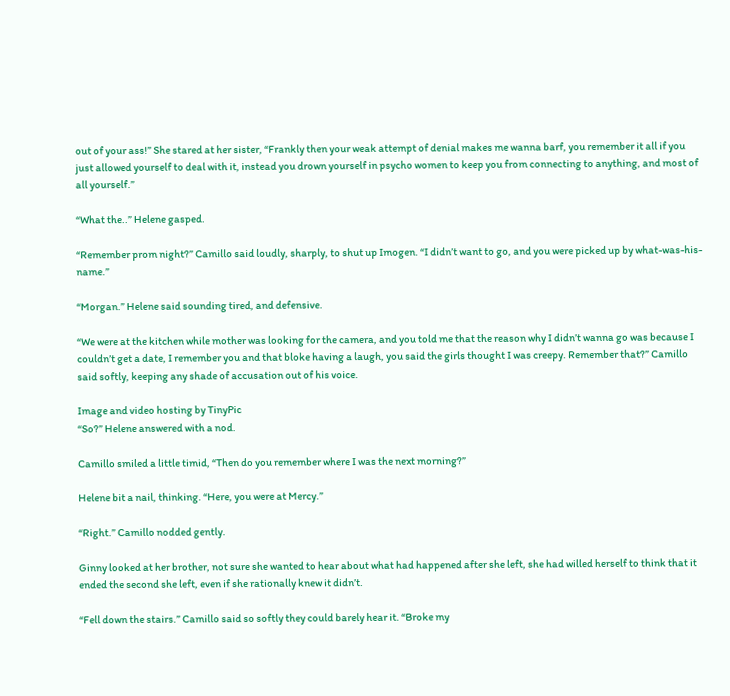out of your ass!” She stared at her sister, “Frankly then your weak attempt of denial makes me wanna barf, you remember it all if you just allowed yourself to deal with it, instead you drown yourself in psycho women to keep you from connecting to anything, and most of all yourself.”

“What the..” Helene gasped.

“Remember prom night?” Camillo said loudly, sharply, to shut up Imogen. “I didn’t want to go, and you were picked up by what-was-his-name.”

“Morgan.” Helene said sounding tired, and defensive.

“We were at the kitchen while mother was looking for the camera, and you told me that the reason why I didn’t wanna go was because I couldn’t get a date, I remember you and that bloke having a laugh, you said the girls thought I was creepy. Remember that?” Camillo said softly, keeping any shade of accusation out of his voice.

Image and video hosting by TinyPic
“So?” Helene answered with a nod.

Camillo smiled a little timid, “Then do you remember where I was the next morning?”

Helene bit a nail, thinking. “Here, you were at Mercy.”

“Right.” Camillo nodded gently.

Ginny looked at her brother, not sure she wanted to hear about what had happened after she left, she had willed herself to think that it ended the second she left, even if she rationally knew it didn’t.

“Fell down the stairs.” Camillo said so softly they could barely hear it. “Broke my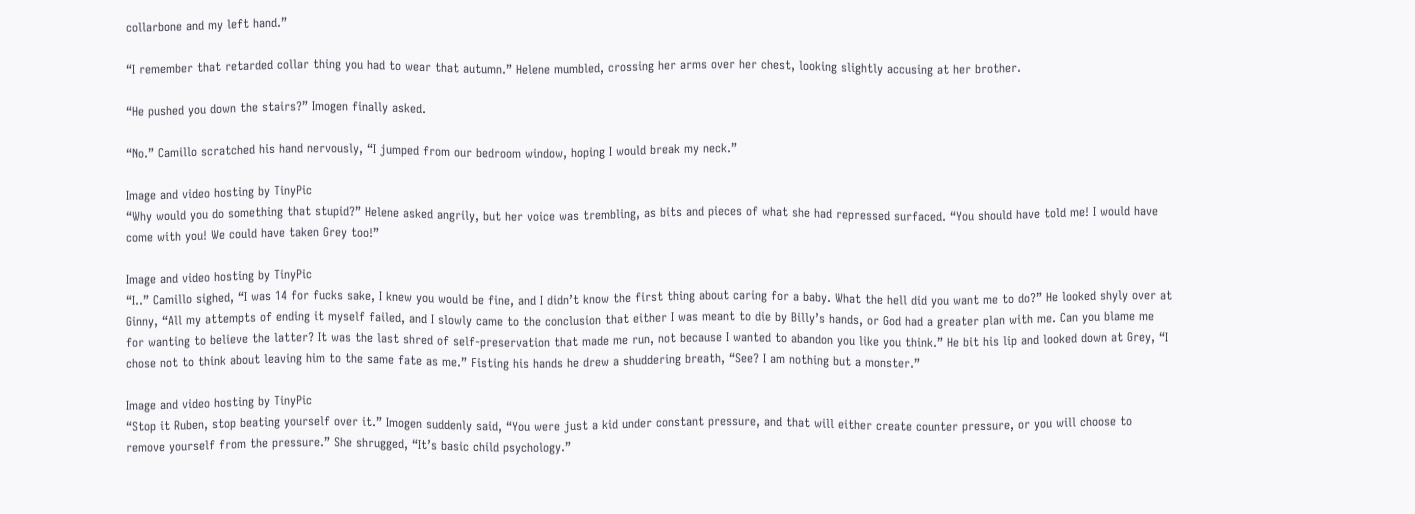collarbone and my left hand.”

“I remember that retarded collar thing you had to wear that autumn.” Helene mumbled, crossing her arms over her chest, looking slightly accusing at her brother.

“He pushed you down the stairs?” Imogen finally asked.

“No.” Camillo scratched his hand nervously, “I jumped from our bedroom window, hoping I would break my neck.”

Image and video hosting by TinyPic
“Why would you do something that stupid?” Helene asked angrily, but her voice was trembling, as bits and pieces of what she had repressed surfaced. “You should have told me! I would have come with you! We could have taken Grey too!”

Image and video hosting by TinyPic
“I..” Camillo sighed, “I was 14 for fucks sake, I knew you would be fine, and I didn’t know the first thing about caring for a baby. What the hell did you want me to do?” He looked shyly over at Ginny, “All my attempts of ending it myself failed, and I slowly came to the conclusion that either I was meant to die by Billy’s hands, or God had a greater plan with me. Can you blame me for wanting to believe the latter? It was the last shred of self-preservation that made me run, not because I wanted to abandon you like you think.” He bit his lip and looked down at Grey, “I chose not to think about leaving him to the same fate as me.” Fisting his hands he drew a shuddering breath, “See? I am nothing but a monster.”

Image and video hosting by TinyPic
“Stop it Ruben, stop beating yourself over it.” Imogen suddenly said, “You were just a kid under constant pressure, and that will either create counter pressure, or you will choose to remove yourself from the pressure.” She shrugged, “It’s basic child psychology.”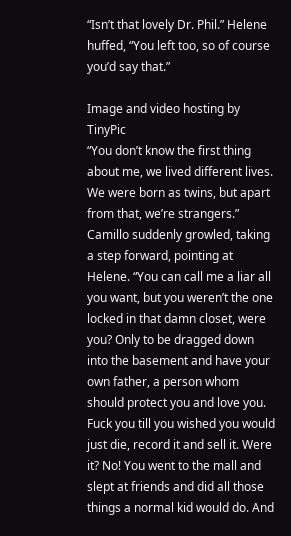“Isn’t that lovely Dr. Phil.” Helene huffed, “You left too, so of course you’d say that.”

Image and video hosting by TinyPic
“You don’t know the first thing about me, we lived different lives. We were born as twins, but apart from that, we’re strangers.” Camillo suddenly growled, taking a step forward, pointing at Helene. “You can call me a liar all you want, but you weren’t the one locked in that damn closet, were you? Only to be dragged down into the basement and have your own father, a person whom should protect you and love you. Fuck you till you wished you would just die, record it and sell it. Were it? No! You went to the mall and slept at friends and did all those things a normal kid would do. And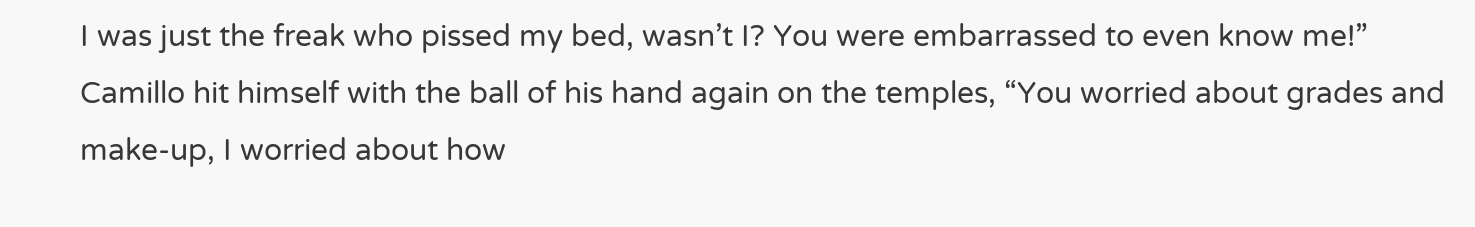I was just the freak who pissed my bed, wasn’t I? You were embarrassed to even know me!” Camillo hit himself with the ball of his hand again on the temples, “You worried about grades and make-up, I worried about how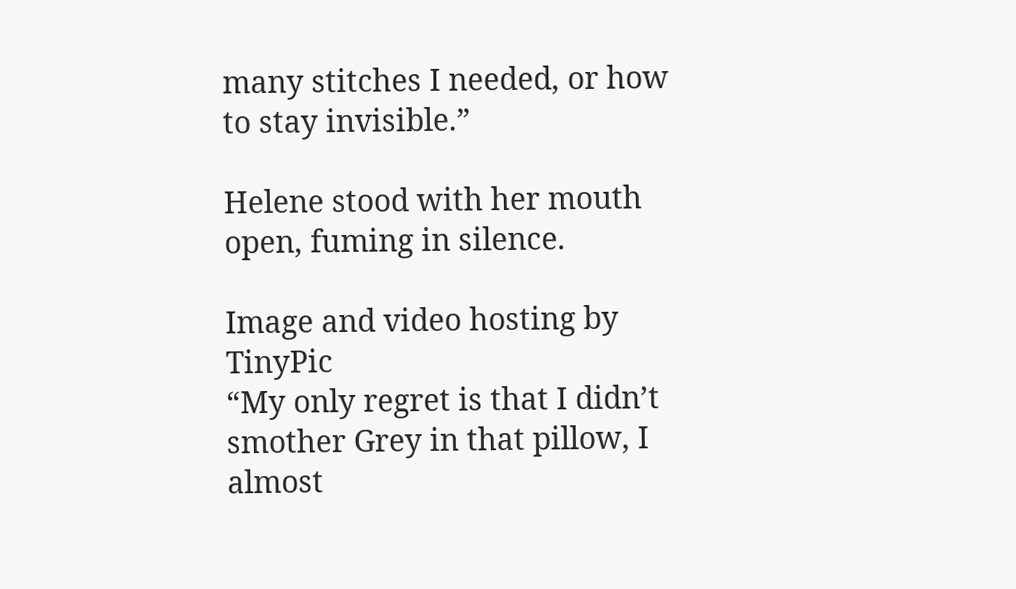many stitches I needed, or how to stay invisible.”

Helene stood with her mouth open, fuming in silence.

Image and video hosting by TinyPic
“My only regret is that I didn’t smother Grey in that pillow, I almost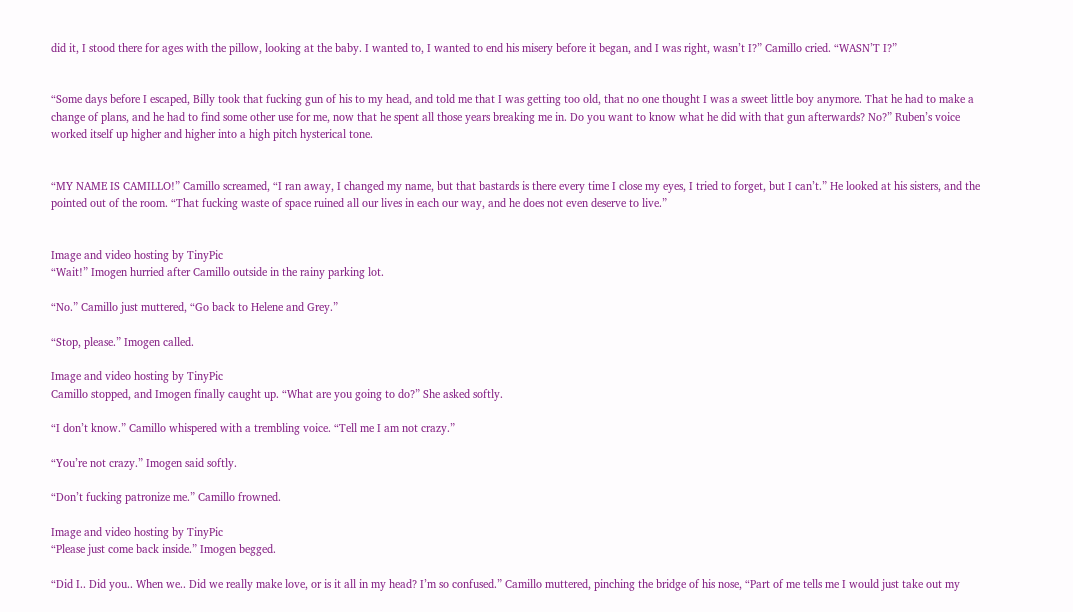did it, I stood there for ages with the pillow, looking at the baby. I wanted to, I wanted to end his misery before it began, and I was right, wasn’t I?” Camillo cried. “WASN’T I?”


“Some days before I escaped, Billy took that fucking gun of his to my head, and told me that I was getting too old, that no one thought I was a sweet little boy anymore. That he had to make a change of plans, and he had to find some other use for me, now that he spent all those years breaking me in. Do you want to know what he did with that gun afterwards? No?” Ruben’s voice worked itself up higher and higher into a high pitch hysterical tone.


“MY NAME IS CAMILLO!” Camillo screamed, “I ran away, I changed my name, but that bastards is there every time I close my eyes, I tried to forget, but I can’t.” He looked at his sisters, and the pointed out of the room. “That fucking waste of space ruined all our lives in each our way, and he does not even deserve to live.”


Image and video hosting by TinyPic
“Wait!” Imogen hurried after Camillo outside in the rainy parking lot.

“No.” Camillo just muttered, “Go back to Helene and Grey.”

“Stop, please.” Imogen called.

Image and video hosting by TinyPic
Camillo stopped, and Imogen finally caught up. “What are you going to do?” She asked softly.

“I don’t know.” Camillo whispered with a trembling voice. “Tell me I am not crazy.”

“You’re not crazy.” Imogen said softly.

“Don’t fucking patronize me.” Camillo frowned.

Image and video hosting by TinyPic
“Please just come back inside.” Imogen begged.

“Did I.. Did you.. When we.. Did we really make love, or is it all in my head? I’m so confused.” Camillo muttered, pinching the bridge of his nose, “Part of me tells me I would just take out my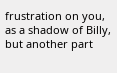frustration on you, as a shadow of Billy, but another part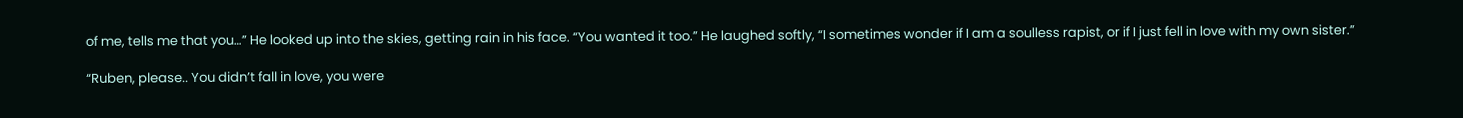of me, tells me that you…” He looked up into the skies, getting rain in his face. “You wanted it too.” He laughed softly, “I sometimes wonder if I am a soulless rapist, or if I just fell in love with my own sister.”

“Ruben, please.. You didn’t fall in love, you were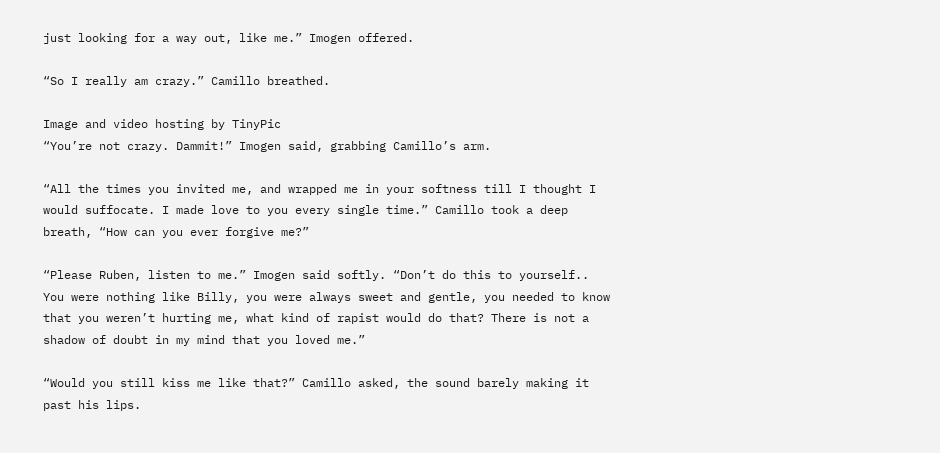just looking for a way out, like me.” Imogen offered.

“So I really am crazy.” Camillo breathed.

Image and video hosting by TinyPic
“You’re not crazy. Dammit!” Imogen said, grabbing Camillo’s arm.

“All the times you invited me, and wrapped me in your softness till I thought I would suffocate. I made love to you every single time.” Camillo took a deep breath, “How can you ever forgive me?”

“Please Ruben, listen to me.” Imogen said softly. “Don’t do this to yourself.. You were nothing like Billy, you were always sweet and gentle, you needed to know that you weren’t hurting me, what kind of rapist would do that? There is not a shadow of doubt in my mind that you loved me.”

“Would you still kiss me like that?” Camillo asked, the sound barely making it past his lips.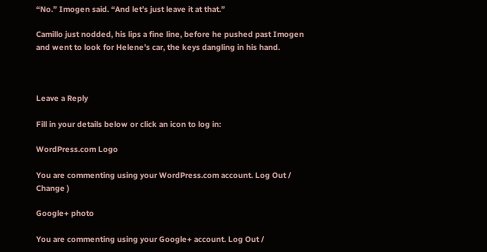“No.” Imogen said. “And let’s just leave it at that.”

Camillo just nodded, his lips a fine line, before he pushed past Imogen and went to look for Helene’s car, the keys dangling in his hand.



Leave a Reply

Fill in your details below or click an icon to log in:

WordPress.com Logo

You are commenting using your WordPress.com account. Log Out /  Change )

Google+ photo

You are commenting using your Google+ account. Log Out /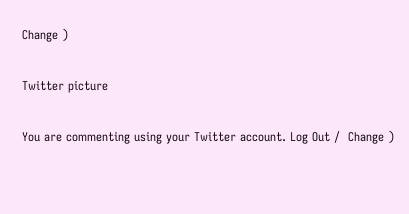Change )

Twitter picture

You are commenting using your Twitter account. Log Out /  Change )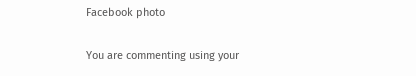Facebook photo

You are commenting using your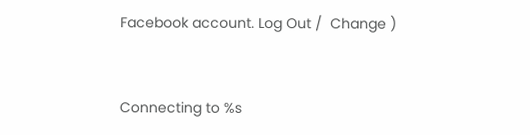Facebook account. Log Out /  Change )


Connecting to %s